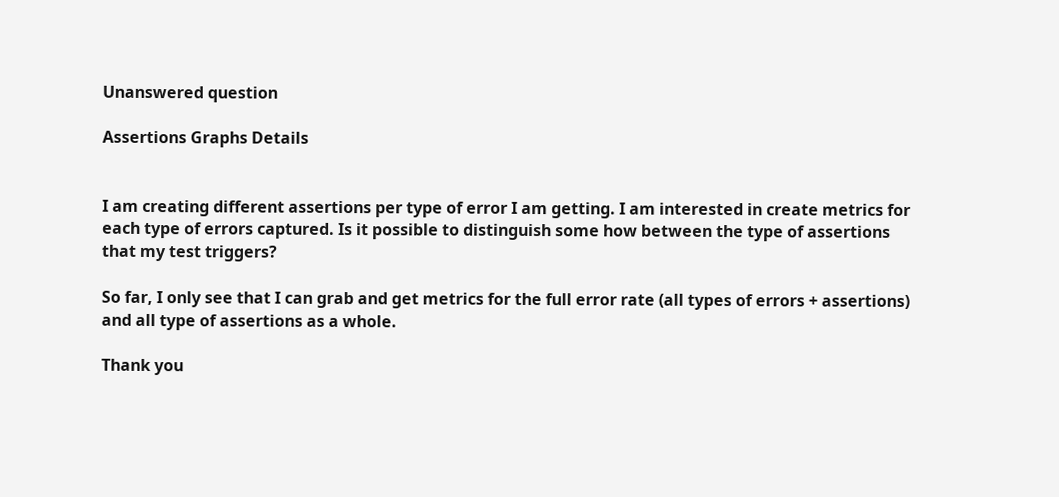Unanswered question

Assertions Graphs Details


I am creating different assertions per type of error I am getting. I am interested in create metrics for each type of errors captured. Is it possible to distinguish some how between the type of assertions that my test triggers?

So far, I only see that I can grab and get metrics for the full error rate (all types of errors + assertions) and all type of assertions as a whole.

Thank you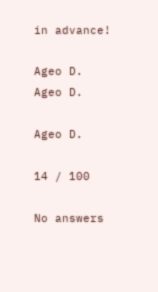in advance!

Ageo D.
Ageo D.

Ageo D.

14 / 100

No answers